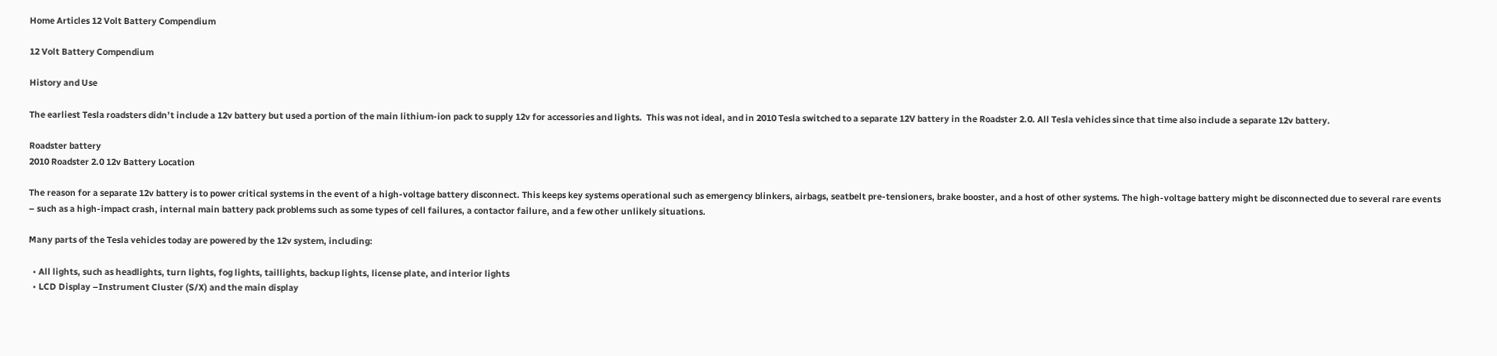Home Articles 12 Volt Battery Compendium

12 Volt Battery Compendium

History and Use

The earliest Tesla roadsters didn’t include a 12v battery but used a portion of the main lithium-ion pack to supply 12v for accessories and lights.  This was not ideal, and in 2010 Tesla switched to a separate 12V battery in the Roadster 2.0. All Tesla vehicles since that time also include a separate 12v battery.

Roadster battery
2010 Roadster 2.0 12v Battery Location

The reason for a separate 12v battery is to power critical systems in the event of a high-voltage battery disconnect. This keeps key systems operational such as emergency blinkers, airbags, seatbelt pre-tensioners, brake booster, and a host of other systems. The high-voltage battery might be disconnected due to several rare events – such as a high-impact crash, internal main battery pack problems such as some types of cell failures, a contactor failure, and a few other unlikely situations.

Many parts of the Tesla vehicles today are powered by the 12v system, including:

  • All lights, such as headlights, turn lights, fog lights, taillights, backup lights, license plate, and interior lights
  • LCD Display –Instrument Cluster (S/X) and the main display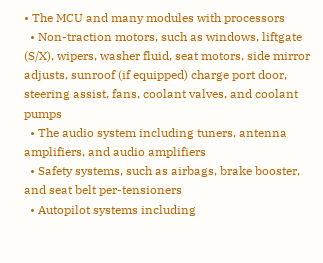• The MCU and many modules with processors
  • Non-traction motors, such as windows, liftgate (S/X), wipers, washer fluid, seat motors, side mirror adjusts, sunroof (if equipped) charge port door, steering assist, fans, coolant valves, and coolant pumps
  • The audio system including tuners, antenna amplifiers, and audio amplifiers
  • Safety systems, such as airbags, brake booster, and seat belt per-tensioners
  • Autopilot systems including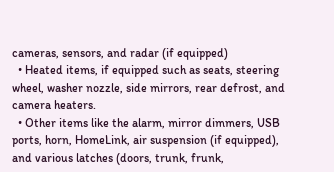cameras, sensors, and radar (if equipped)
  • Heated items, if equipped such as seats, steering wheel, washer nozzle, side mirrors, rear defrost, and camera heaters.
  • Other items like the alarm, mirror dimmers, USB ports, horn, HomeLink, air suspension (if equipped), and various latches (doors, trunk, frunk,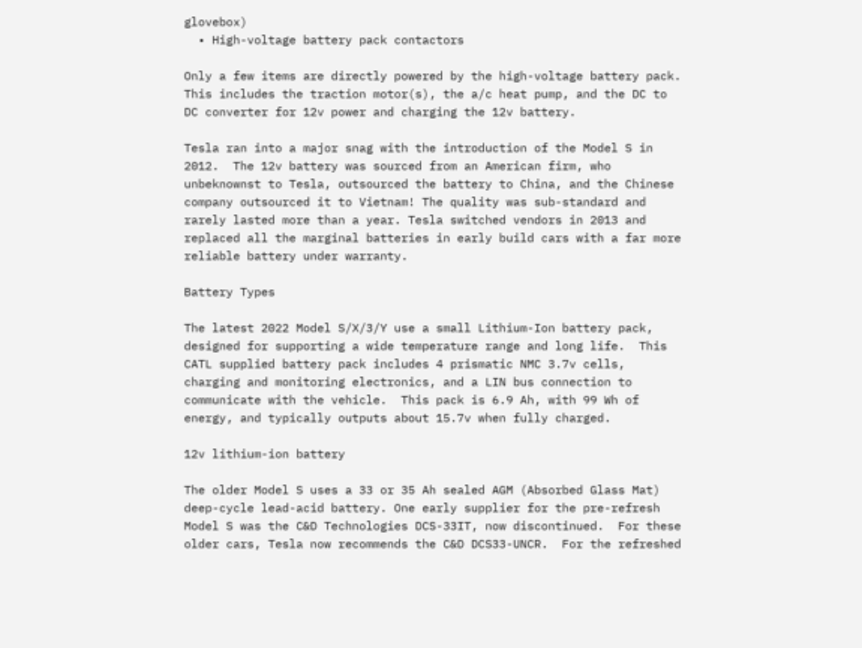glovebox)
  • High-voltage battery pack contactors

Only a few items are directly powered by the high-voltage battery pack. This includes the traction motor(s), the a/c heat pump, and the DC to DC converter for 12v power and charging the 12v battery.

Tesla ran into a major snag with the introduction of the Model S in 2012.  The 12v battery was sourced from an American firm, who unbeknownst to Tesla, outsourced the battery to China, and the Chinese company outsourced it to Vietnam! The quality was sub-standard and rarely lasted more than a year. Tesla switched vendors in 2013 and replaced all the marginal batteries in early build cars with a far more reliable battery under warranty.

Battery Types

The latest 2022 Model S/X/3/Y use a small Lithium-Ion battery pack, designed for supporting a wide temperature range and long life.  This CATL supplied battery pack includes 4 prismatic NMC 3.7v cells, charging and monitoring electronics, and a LIN bus connection to communicate with the vehicle.  This pack is 6.9 Ah, with 99 Wh of energy, and typically outputs about 15.7v when fully charged.

12v lithium-ion battery

The older Model S uses a 33 or 35 Ah sealed AGM (Absorbed Glass Mat) deep-cycle lead-acid battery. One early supplier for the pre-refresh Model S was the C&D Technologies DCS-33IT, now discontinued.  For these older cars, Tesla now recommends the C&D DCS33-UNCR.  For the refreshed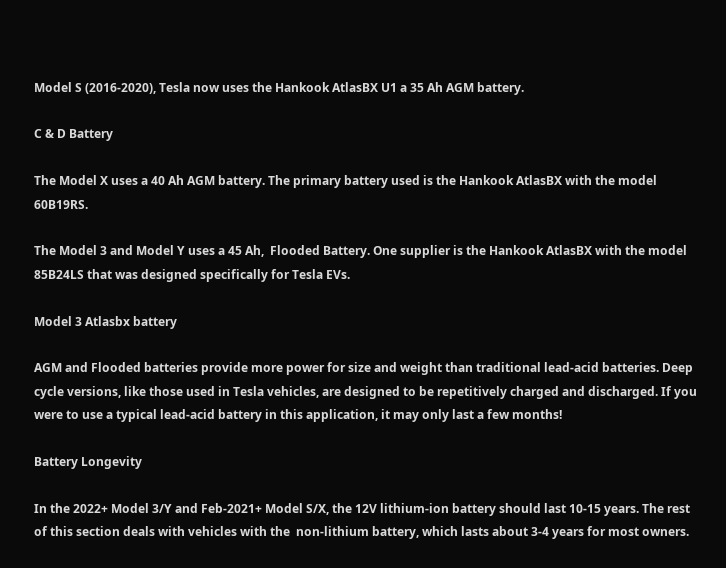Model S (2016-2020), Tesla now uses the Hankook AtlasBX U1 a 35 Ah AGM battery.

C & D Battery

The Model X uses a 40 Ah AGM battery. The primary battery used is the Hankook AtlasBX with the model 60B19RS.

The Model 3 and Model Y uses a 45 Ah,  Flooded Battery. One supplier is the Hankook AtlasBX with the model 85B24LS that was designed specifically for Tesla EVs.

Model 3 Atlasbx battery

AGM and Flooded batteries provide more power for size and weight than traditional lead-acid batteries. Deep cycle versions, like those used in Tesla vehicles, are designed to be repetitively charged and discharged. If you were to use a typical lead-acid battery in this application, it may only last a few months!

Battery Longevity

In the 2022+ Model 3/Y and Feb-2021+ Model S/X, the 12V lithium-ion battery should last 10-15 years. The rest of this section deals with vehicles with the  non-lithium battery, which lasts about 3-4 years for most owners.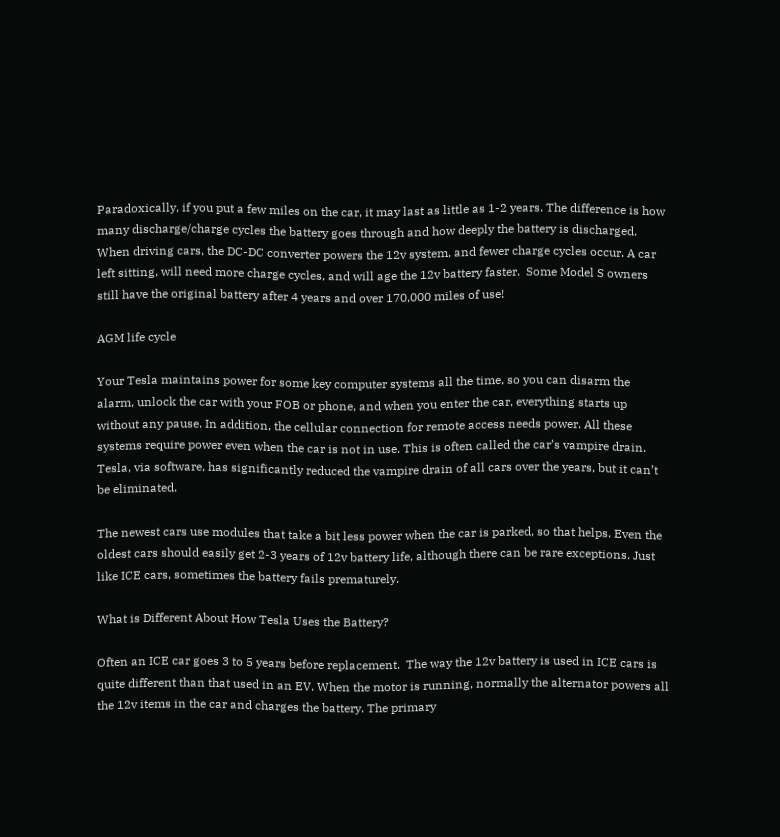Paradoxically, if you put a few miles on the car, it may last as little as 1-2 years. The difference is how many discharge/charge cycles the battery goes through and how deeply the battery is discharged. When driving cars, the DC-DC converter powers the 12v system, and fewer charge cycles occur. A car left sitting, will need more charge cycles, and will age the 12v battery faster.  Some Model S owners still have the original battery after 4 years and over 170,000 miles of use!

AGM life cycle

Your Tesla maintains power for some key computer systems all the time, so you can disarm the alarm, unlock the car with your FOB or phone, and when you enter the car, everything starts up without any pause. In addition, the cellular connection for remote access needs power. All these systems require power even when the car is not in use. This is often called the car’s vampire drain. Tesla, via software, has significantly reduced the vampire drain of all cars over the years, but it can’t be eliminated.

The newest cars use modules that take a bit less power when the car is parked, so that helps. Even the oldest cars should easily get 2-3 years of 12v battery life, although there can be rare exceptions. Just like ICE cars, sometimes the battery fails prematurely.

What is Different About How Tesla Uses the Battery?

Often an ICE car goes 3 to 5 years before replacement.  The way the 12v battery is used in ICE cars is quite different than that used in an EV. When the motor is running, normally the alternator powers all the 12v items in the car and charges the battery. The primary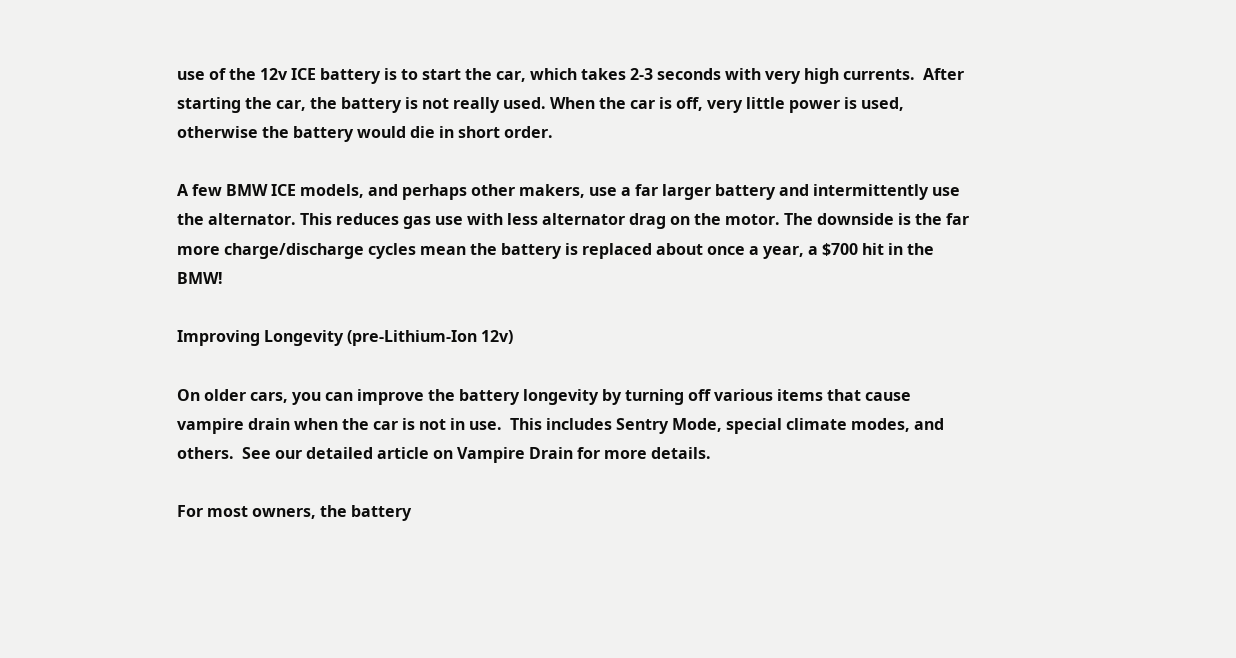use of the 12v ICE battery is to start the car, which takes 2-3 seconds with very high currents.  After starting the car, the battery is not really used. When the car is off, very little power is used, otherwise the battery would die in short order.

A few BMW ICE models, and perhaps other makers, use a far larger battery and intermittently use the alternator. This reduces gas use with less alternator drag on the motor. The downside is the far more charge/discharge cycles mean the battery is replaced about once a year, a $700 hit in the BMW!

Improving Longevity (pre-Lithium-Ion 12v)

On older cars, you can improve the battery longevity by turning off various items that cause vampire drain when the car is not in use.  This includes Sentry Mode, special climate modes, and others.  See our detailed article on Vampire Drain for more details.

For most owners, the battery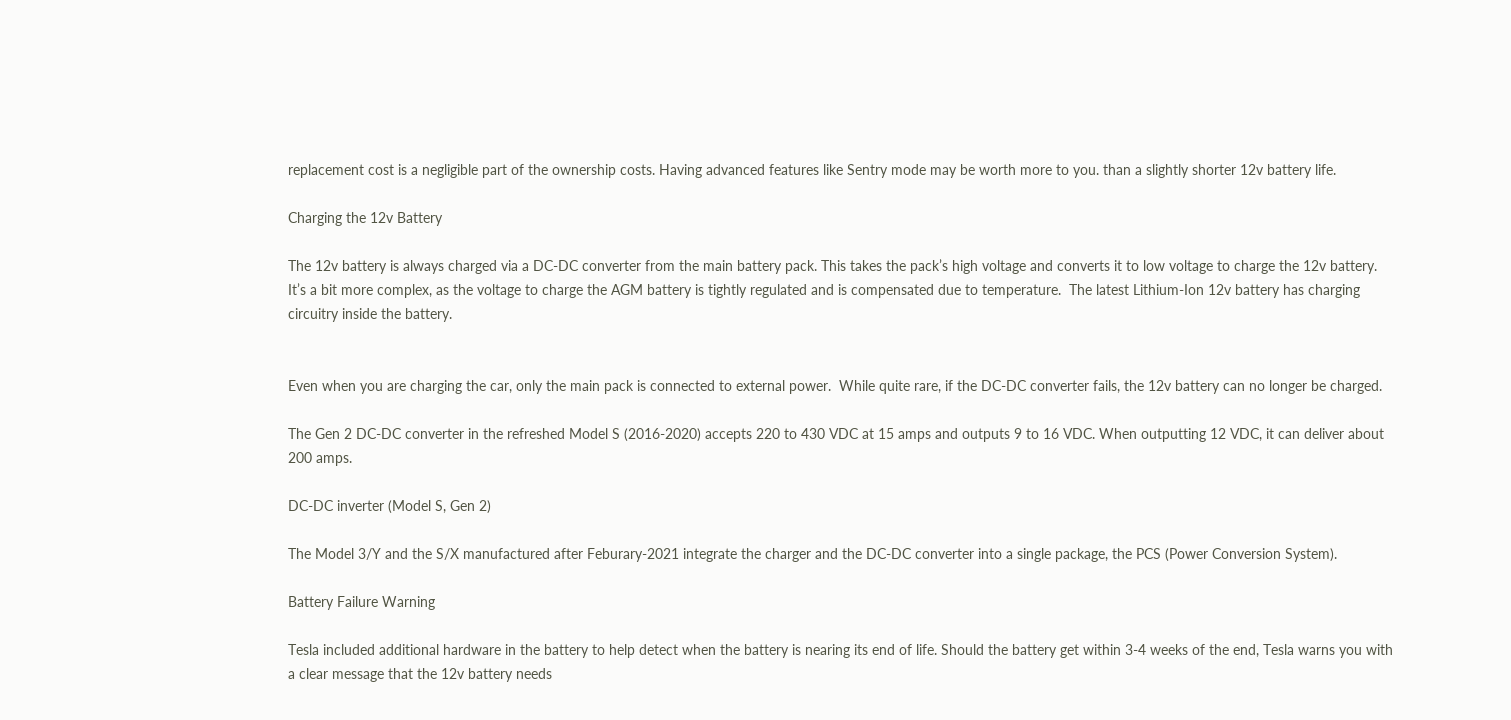replacement cost is a negligible part of the ownership costs. Having advanced features like Sentry mode may be worth more to you. than a slightly shorter 12v battery life.

Charging the 12v Battery

The 12v battery is always charged via a DC-DC converter from the main battery pack. This takes the pack’s high voltage and converts it to low voltage to charge the 12v battery. It’s a bit more complex, as the voltage to charge the AGM battery is tightly regulated and is compensated due to temperature.  The latest Lithium-Ion 12v battery has charging circuitry inside the battery.


Even when you are charging the car, only the main pack is connected to external power.  While quite rare, if the DC-DC converter fails, the 12v battery can no longer be charged.

The Gen 2 DC-DC converter in the refreshed Model S (2016-2020) accepts 220 to 430 VDC at 15 amps and outputs 9 to 16 VDC. When outputting 12 VDC, it can deliver about 200 amps.

DC-DC inverter (Model S, Gen 2)

The Model 3/Y and the S/X manufactured after Feburary-2021 integrate the charger and the DC-DC converter into a single package, the PCS (Power Conversion System).

Battery Failure Warning

Tesla included additional hardware in the battery to help detect when the battery is nearing its end of life. Should the battery get within 3-4 weeks of the end, Tesla warns you with a clear message that the 12v battery needs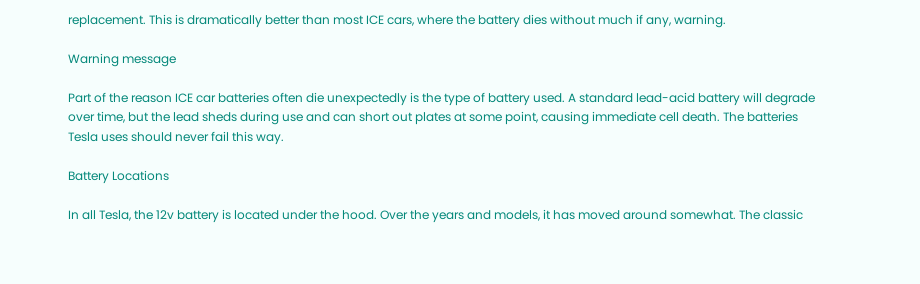replacement. This is dramatically better than most ICE cars, where the battery dies without much if any, warning.

Warning message

Part of the reason ICE car batteries often die unexpectedly is the type of battery used. A standard lead-acid battery will degrade over time, but the lead sheds during use and can short out plates at some point, causing immediate cell death. The batteries Tesla uses should never fail this way.

Battery Locations

In all Tesla, the 12v battery is located under the hood. Over the years and models, it has moved around somewhat. The classic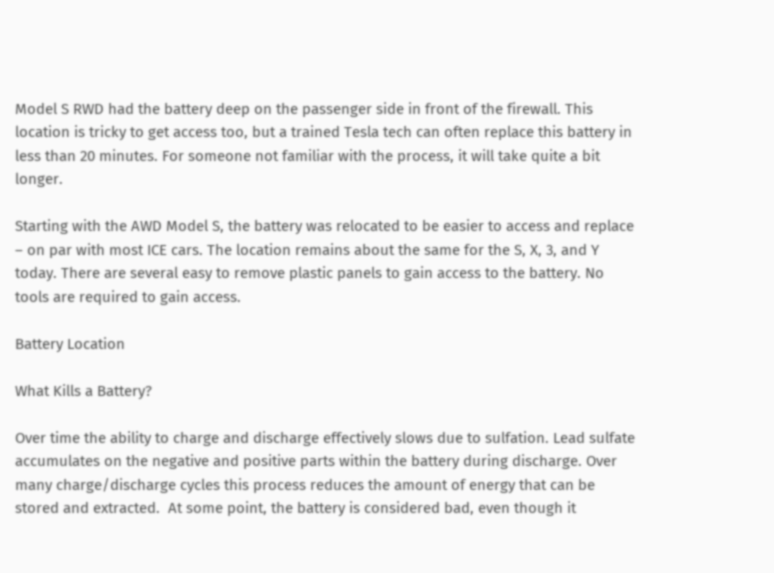Model S RWD had the battery deep on the passenger side in front of the firewall. This location is tricky to get access too, but a trained Tesla tech can often replace this battery in less than 20 minutes. For someone not familiar with the process, it will take quite a bit longer.

Starting with the AWD Model S, the battery was relocated to be easier to access and replace – on par with most ICE cars. The location remains about the same for the S, X, 3, and Y today. There are several easy to remove plastic panels to gain access to the battery. No tools are required to gain access.

Battery Location

What Kills a Battery?

Over time the ability to charge and discharge effectively slows due to sulfation. Lead sulfate accumulates on the negative and positive parts within the battery during discharge. Over many charge/discharge cycles this process reduces the amount of energy that can be stored and extracted.  At some point, the battery is considered bad, even though it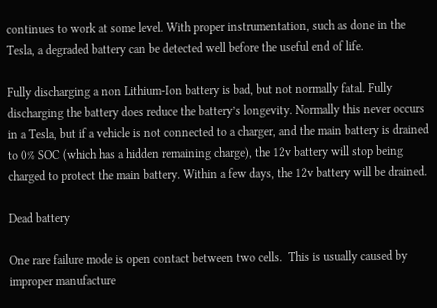continues to work at some level. With proper instrumentation, such as done in the Tesla, a degraded battery can be detected well before the useful end of life.

Fully discharging a non Lithium-Ion battery is bad, but not normally fatal. Fully discharging the battery does reduce the battery’s longevity. Normally this never occurs in a Tesla, but if a vehicle is not connected to a charger, and the main battery is drained to 0% SOC (which has a hidden remaining charge), the 12v battery will stop being charged to protect the main battery. Within a few days, the 12v battery will be drained.

Dead battery

One rare failure mode is open contact between two cells.  This is usually caused by improper manufacture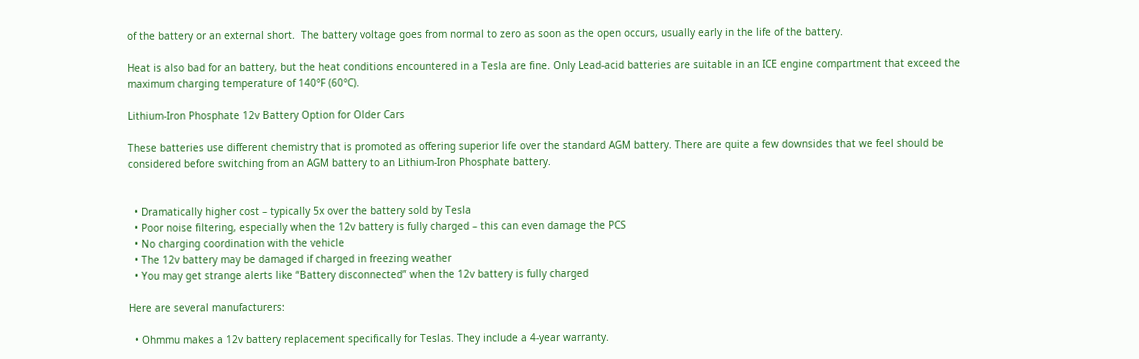of the battery or an external short.  The battery voltage goes from normal to zero as soon as the open occurs, usually early in the life of the battery.

Heat is also bad for an battery, but the heat conditions encountered in a Tesla are fine. Only Lead-acid batteries are suitable in an ICE engine compartment that exceed the maximum charging temperature of 140°F (60°C).

Lithium-Iron Phosphate 12v Battery Option for Older Cars

These batteries use different chemistry that is promoted as offering superior life over the standard AGM battery. There are quite a few downsides that we feel should be considered before switching from an AGM battery to an Lithium-Iron Phosphate battery.


  • Dramatically higher cost – typically 5x over the battery sold by Tesla
  • Poor noise filtering, especially when the 12v battery is fully charged – this can even damage the PCS
  • No charging coordination with the vehicle
  • The 12v battery may be damaged if charged in freezing weather
  • You may get strange alerts like “Battery disconnected” when the 12v battery is fully charged

Here are several manufacturers:

  • Ohmmu makes a 12v battery replacement specifically for Teslas. They include a 4-year warranty.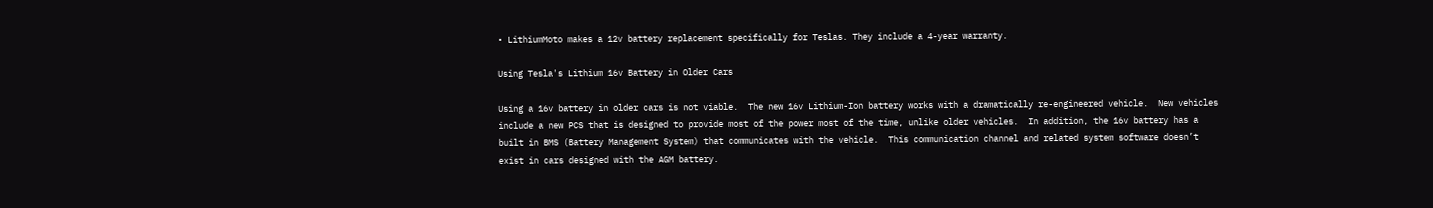• LithiumMoto makes a 12v battery replacement specifically for Teslas. They include a 4-year warranty.

Using Tesla's Lithium 16v Battery in Older Cars

Using a 16v battery in older cars is not viable.  The new 16v Lithium-Ion battery works with a dramatically re-engineered vehicle.  New vehicles include a new PCS that is designed to provide most of the power most of the time, unlike older vehicles.  In addition, the 16v battery has a built in BMS (Battery Management System) that communicates with the vehicle.  This communication channel and related system software doesn’t exist in cars designed with the AGM battery.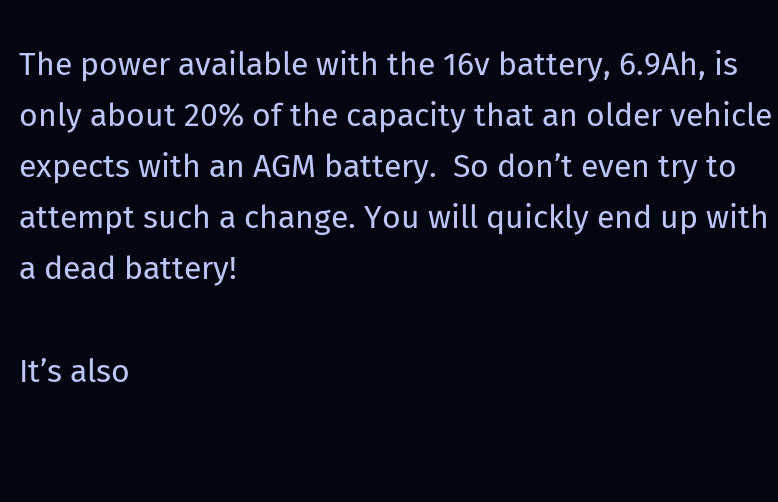The power available with the 16v battery, 6.9Ah, is only about 20% of the capacity that an older vehicle expects with an AGM battery.  So don’t even try to attempt such a change. You will quickly end up with a dead battery!

It’s also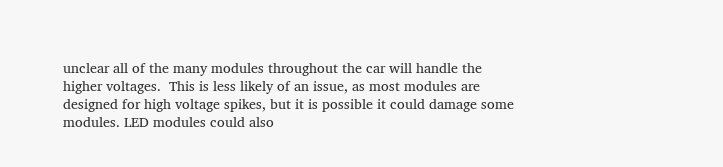unclear all of the many modules throughout the car will handle the higher voltages.  This is less likely of an issue, as most modules are designed for high voltage spikes, but it is possible it could damage some modules. LED modules could also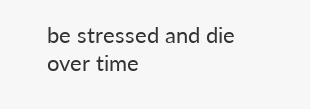be stressed and die over time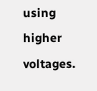using higher voltages.